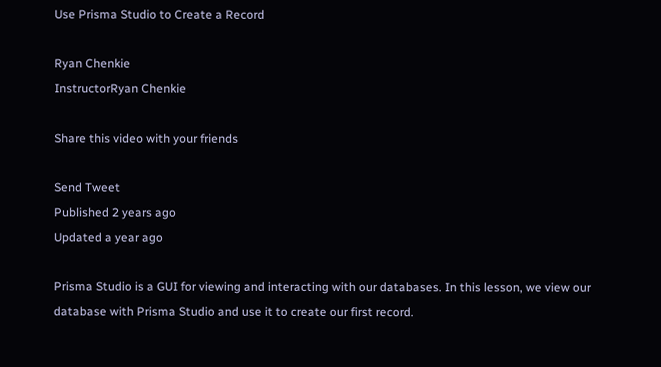Use Prisma Studio to Create a Record

Ryan Chenkie
InstructorRyan Chenkie

Share this video with your friends

Send Tweet
Published 2 years ago
Updated a year ago

Prisma Studio is a GUI for viewing and interacting with our databases. In this lesson, we view our database with Prisma Studio and use it to create our first record.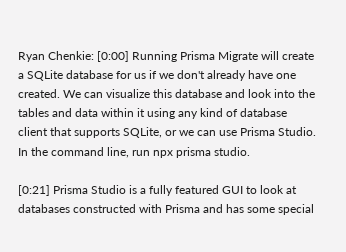Ryan Chenkie: [0:00] Running Prisma Migrate will create a SQLite database for us if we don't already have one created. We can visualize this database and look into the tables and data within it using any kind of database client that supports SQLite, or we can use Prisma Studio. In the command line, run npx prisma studio.

[0:21] Prisma Studio is a fully featured GUI to look at databases constructed with Prisma and has some special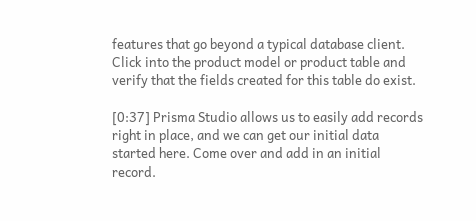features that go beyond a typical database client. Click into the product model or product table and verify that the fields created for this table do exist.

[0:37] Prisma Studio allows us to easily add records right in place, and we can get our initial data started here. Come over and add in an initial record.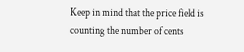Keep in mind that the price field is counting the number of cents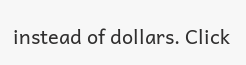instead of dollars. Click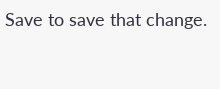Save to save that change.